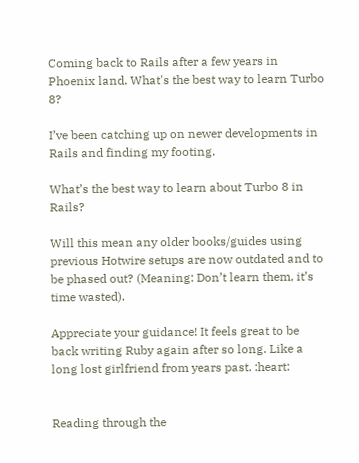Coming back to Rails after a few years in Phoenix land. What's the best way to learn Turbo 8?

I’ve been catching up on newer developments in Rails and finding my footing.

What’s the best way to learn about Turbo 8 in Rails?

Will this mean any older books/guides using previous Hotwire setups are now outdated and to be phased out? (Meaning: Don’t learn them, it’s time wasted).

Appreciate your guidance! It feels great to be back writing Ruby again after so long. Like a long lost girlfriend from years past. :heart:


Reading through the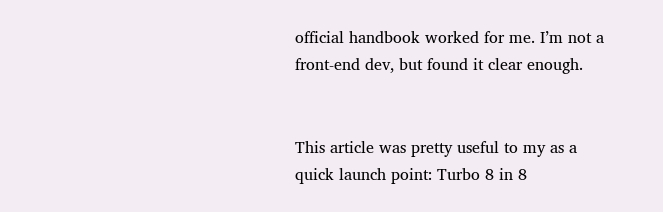official handbook worked for me. I’m not a front-end dev, but found it clear enough.


This article was pretty useful to my as a quick launch point: Turbo 8 in 8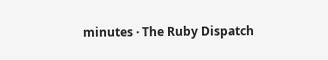minutes · The Ruby Dispatch